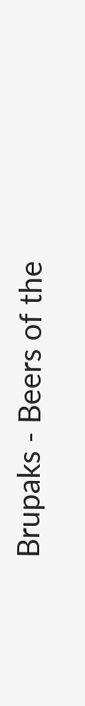Brupaks - Beers of the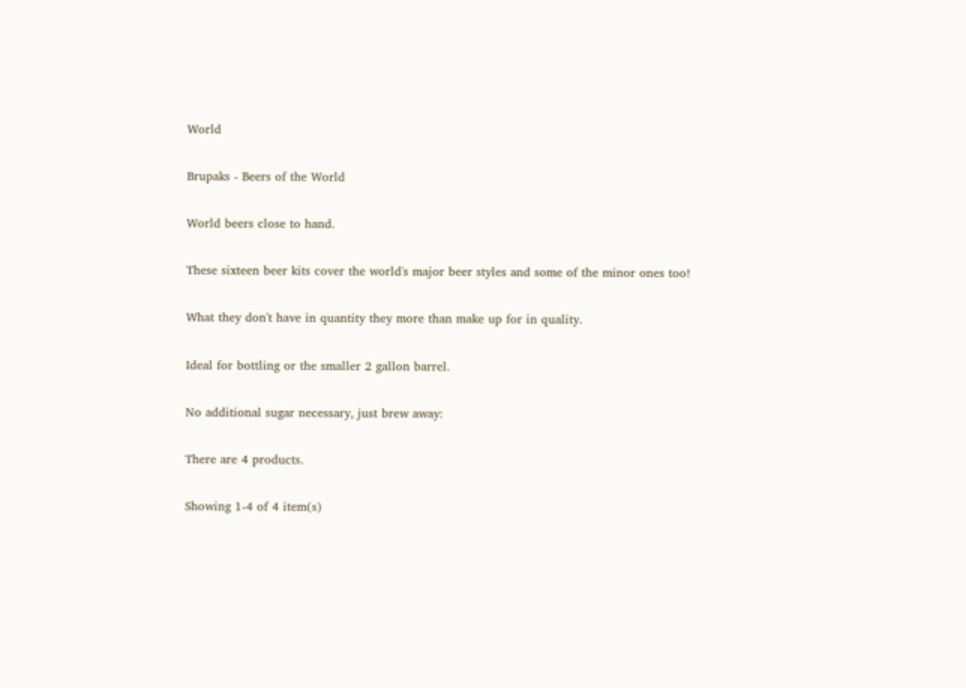World

Brupaks - Beers of the World

World beers close to hand.

These sixteen beer kits cover the world's major beer styles and some of the minor ones too!

What they don't have in quantity they more than make up for in quality.

Ideal for bottling or the smaller 2 gallon barrel.

No additional sugar necessary, just brew away:

There are 4 products.

Showing 1-4 of 4 item(s)